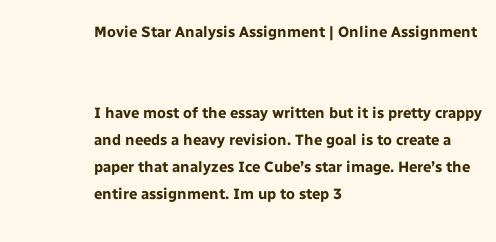Movie Star Analysis Assignment | Online Assignment


I have most of the essay written but it is pretty crappy and needs a heavy revision. The goal is to create a paper that analyzes Ice Cube’s star image. Here’s the entire assignment. Im up to step 3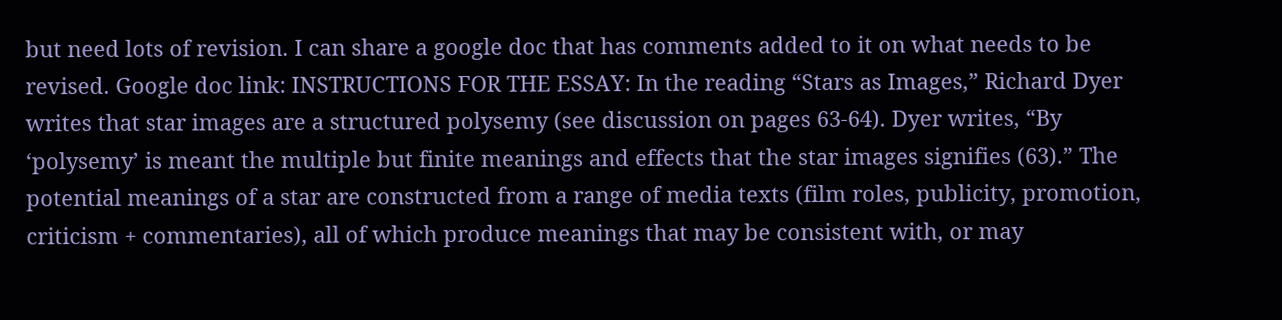but need lots of revision. I can share a google doc that has comments added to it on what needs to be revised. Google doc link: INSTRUCTIONS FOR THE ESSAY: In the reading “Stars as Images,” Richard Dyer writes that star images are a structured polysemy (see discussion on pages 63-64). Dyer writes, “By ‘polysemy’ is meant the multiple but finite meanings and effects that the star images signifies (63).” The potential meanings of a star are constructed from a range of media texts (film roles, publicity, promotion, criticism + commentaries), all of which produce meanings that may be consistent with, or may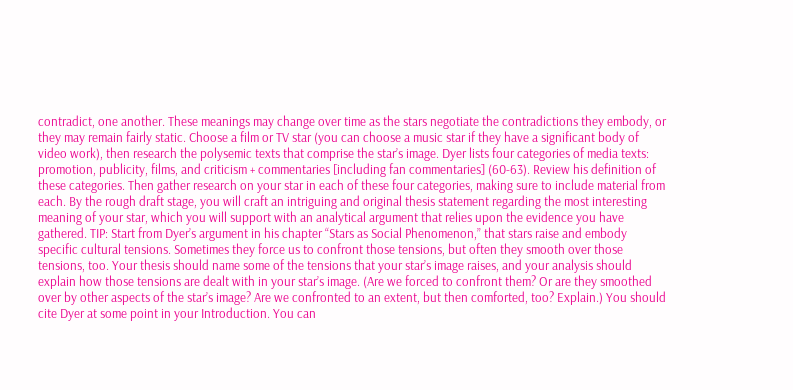contradict, one another. These meanings may change over time as the stars negotiate the contradictions they embody, or they may remain fairly static. Choose a film or TV star (you can choose a music star if they have a significant body of video work), then research the polysemic texts that comprise the star’s image. Dyer lists four categories of media texts: promotion, publicity, films, and criticism + commentaries [including fan commentaries] (60-63). Review his definition of these categories. Then gather research on your star in each of these four categories, making sure to include material from each. By the rough draft stage, you will craft an intriguing and original thesis statement regarding the most interesting meaning of your star, which you will support with an analytical argument that relies upon the evidence you have gathered. TIP: Start from Dyer’s argument in his chapter “Stars as Social Phenomenon,” that stars raise and embody specific cultural tensions. Sometimes they force us to confront those tensions, but often they smooth over those tensions, too. Your thesis should name some of the tensions that your star’s image raises, and your analysis should explain how those tensions are dealt with in your star’s image. (Are we forced to confront them? Or are they smoothed over by other aspects of the star’s image? Are we confronted to an extent, but then comforted, too? Explain.) You should cite Dyer at some point in your Introduction. You can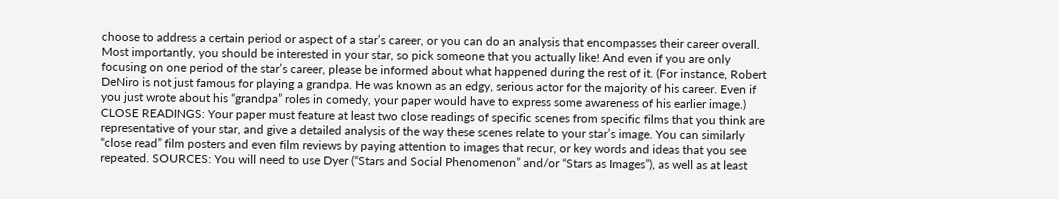choose to address a certain period or aspect of a star’s career, or you can do an analysis that encompasses their career overall. Most importantly, you should be interested in your star, so pick someone that you actually like! And even if you are only focusing on one period of the star’s career, please be informed about what happened during the rest of it. (For instance, Robert DeNiro is not just famous for playing a grandpa. He was known as an edgy, serious actor for the majority of his career. Even if you just wrote about his “grandpa” roles in comedy, your paper would have to express some awareness of his earlier image.) CLOSE READINGS: Your paper must feature at least two close readings of specific scenes from specific films that you think are representative of your star, and give a detailed analysis of the way these scenes relate to your star’s image. You can similarly “close read” film posters and even film reviews by paying attention to images that recur, or key words and ideas that you see repeated. SOURCES: You will need to use Dyer (“Stars and Social Phenomenon” and/or “Stars as Images”), as well as at least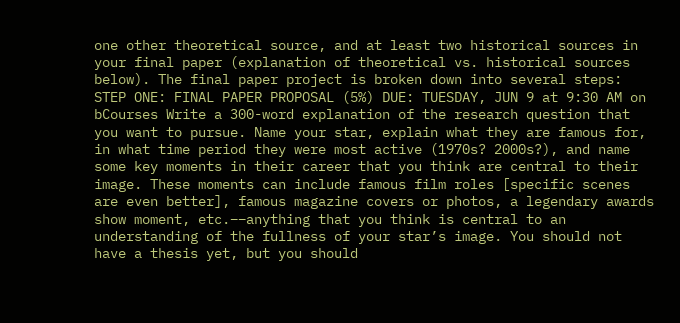one other theoretical source, and at least two historical sources in your final paper (explanation of theoretical vs. historical sources below). The final paper project is broken down into several steps: STEP ONE: FINAL PAPER PROPOSAL (5%) DUE: TUESDAY, JUN 9 at 9:30 AM on bCourses Write a 300-word explanation of the research question that you want to pursue. Name your star, explain what they are famous for, in what time period they were most active (1970s? 2000s?), and name some key moments in their career that you think are central to their image. These moments can include famous film roles [specific scenes are even better], famous magazine covers or photos, a legendary awards show moment, etc.––anything that you think is central to an understanding of the fullness of your star’s image. You should not have a thesis yet, but you should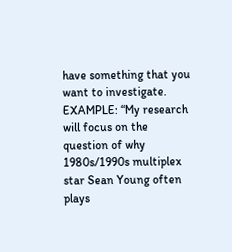have something that you want to investigate. EXAMPLE: “My research will focus on the question of why 1980s/1990s multiplex star Sean Young often plays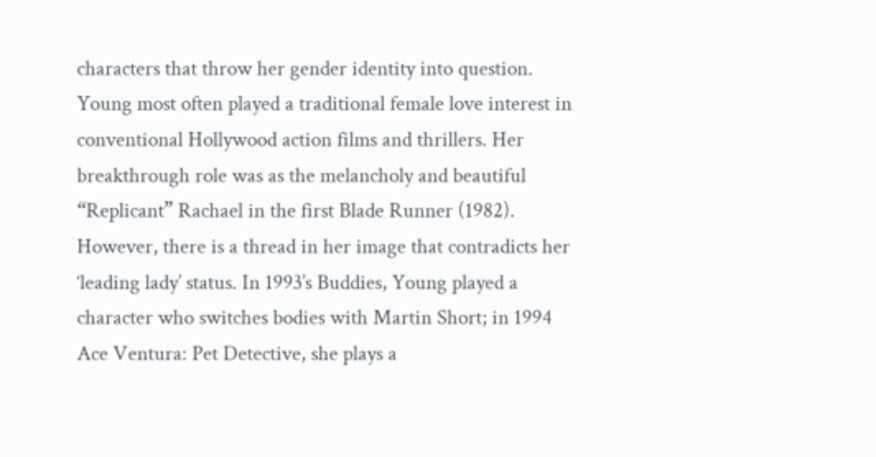characters that throw her gender identity into question. Young most often played a traditional female love interest in conventional Hollywood action films and thrillers. Her breakthrough role was as the melancholy and beautiful “Replicant” Rachael in the first Blade Runner (1982). However, there is a thread in her image that contradicts her ‘leading lady’ status. In 1993’s Buddies, Young played a character who switches bodies with Martin Short; in 1994 Ace Ventura: Pet Detective, she plays a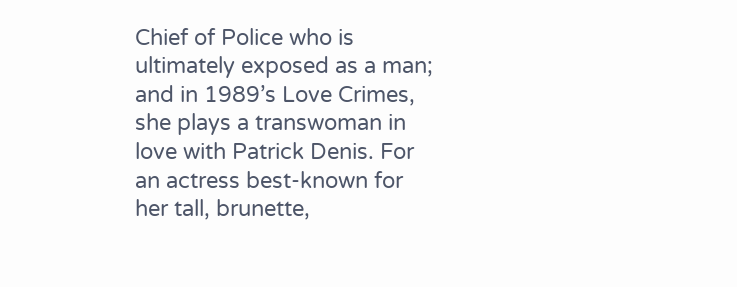Chief of Police who is ultimately exposed as a man; and in 1989’s Love Crimes, she plays a transwoman in love with Patrick Denis. For an actress best-known for her tall, brunette,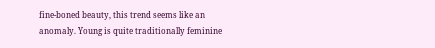fine-boned beauty, this trend seems like an anomaly. Young is quite traditionally feminine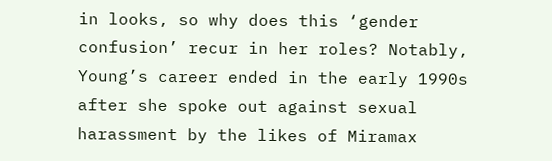in looks, so why does this ‘gender confusion’ recur in her roles? Notably, Young’s career ended in the early 1990s after she spoke out against sexual harassment by the likes of Miramax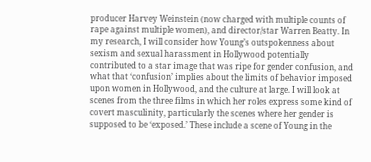producer Harvey Weinstein (now charged with multiple counts of rape against multiple women), and director/star Warren Beatty. In my research, I will consider how Young’s outspokenness about sexism and sexual harassment in Hollywood potentially contributed to a star image that was ripe for gender confusion, and what that ‘confusion’ implies about the limits of behavior imposed upon women in Hollywood, and the culture at large. I will look at scenes from the three films in which her roles express some kind of covert masculinity, particularly the scenes where her gender is supposed to be ‘exposed.’ These include a scene of Young in the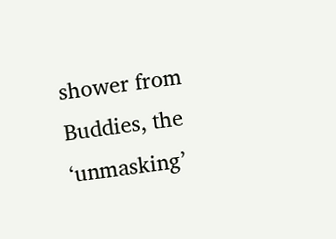shower from Buddies, the ‘unmasking’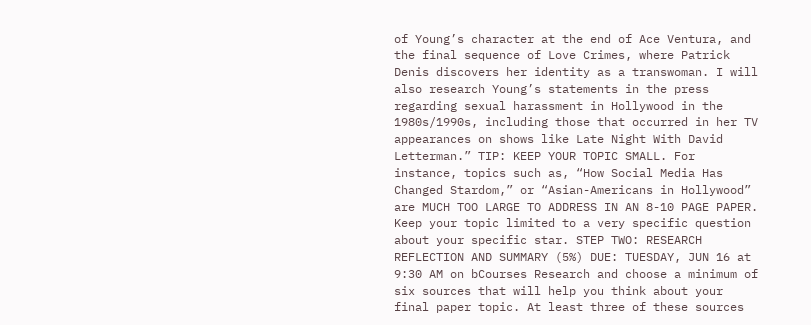of Young’s character at the end of Ace Ventura, and the final sequence of Love Crimes, where Patrick Denis discovers her identity as a transwoman. I will also research Young’s statements in the press regarding sexual harassment in Hollywood in the 1980s/1990s, including those that occurred in her TV appearances on shows like Late Night With David Letterman.” TIP: KEEP YOUR TOPIC SMALL. For instance, topics such as, “How Social Media Has Changed Stardom,” or “Asian-Americans in Hollywood” are MUCH TOO LARGE TO ADDRESS IN AN 8-10 PAGE PAPER. Keep your topic limited to a very specific question about your specific star. STEP TWO: RESEARCH REFLECTION AND SUMMARY (5%) DUE: TUESDAY, JUN 16 at 9:30 AM on bCourses Research and choose a minimum of six sources that will help you think about your final paper topic. At least three of these sources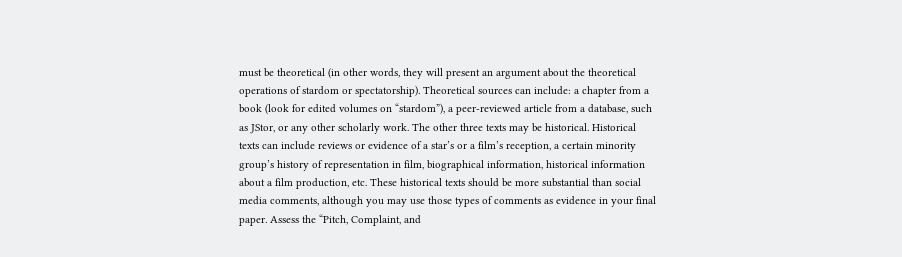must be theoretical (in other words, they will present an argument about the theoretical operations of stardom or spectatorship). Theoretical sources can include: a chapter from a book (look for edited volumes on “stardom”), a peer-reviewed article from a database, such as JStor, or any other scholarly work. The other three texts may be historical. Historical texts can include reviews or evidence of a star’s or a film’s reception, a certain minority group’s history of representation in film, biographical information, historical information about a film production, etc. These historical texts should be more substantial than social media comments, although you may use those types of comments as evidence in your final paper. Assess the “Pitch, Complaint, and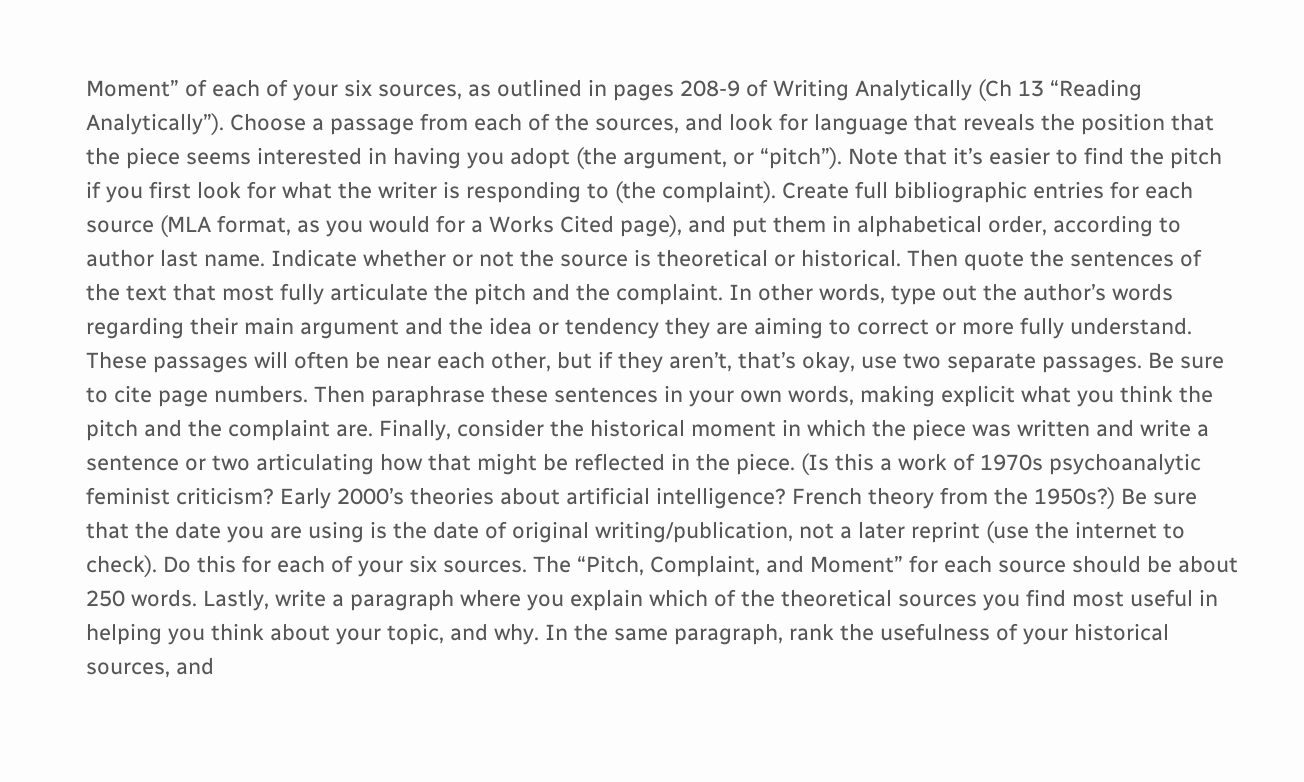Moment” of each of your six sources, as outlined in pages 208-9 of Writing Analytically (Ch 13 “Reading Analytically”). Choose a passage from each of the sources, and look for language that reveals the position that the piece seems interested in having you adopt (the argument, or “pitch”). Note that it’s easier to find the pitch if you first look for what the writer is responding to (the complaint). Create full bibliographic entries for each source (MLA format, as you would for a Works Cited page), and put them in alphabetical order, according to author last name. Indicate whether or not the source is theoretical or historical. Then quote the sentences of the text that most fully articulate the pitch and the complaint. In other words, type out the author’s words regarding their main argument and the idea or tendency they are aiming to correct or more fully understand. These passages will often be near each other, but if they aren’t, that’s okay, use two separate passages. Be sure to cite page numbers. Then paraphrase these sentences in your own words, making explicit what you think the pitch and the complaint are. Finally, consider the historical moment in which the piece was written and write a sentence or two articulating how that might be reflected in the piece. (Is this a work of 1970s psychoanalytic feminist criticism? Early 2000’s theories about artificial intelligence? French theory from the 1950s?) Be sure that the date you are using is the date of original writing/publication, not a later reprint (use the internet to check). Do this for each of your six sources. The “Pitch, Complaint, and Moment” for each source should be about 250 words. Lastly, write a paragraph where you explain which of the theoretical sources you find most useful in helping you think about your topic, and why. In the same paragraph, rank the usefulness of your historical sources, and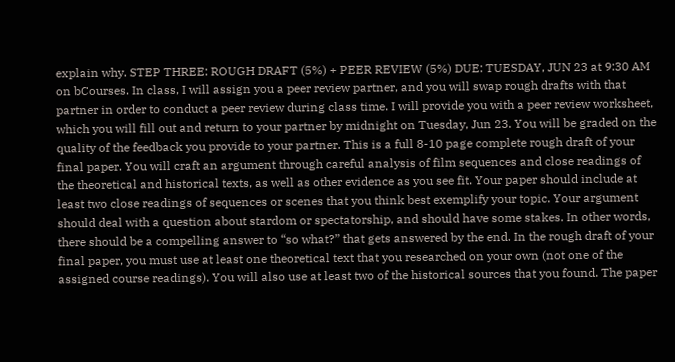explain why. STEP THREE: ROUGH DRAFT (5%) + PEER REVIEW (5%) DUE: TUESDAY, JUN 23 at 9:30 AM on bCourses. In class, I will assign you a peer review partner, and you will swap rough drafts with that partner in order to conduct a peer review during class time. I will provide you with a peer review worksheet, which you will fill out and return to your partner by midnight on Tuesday, Jun 23. You will be graded on the quality of the feedback you provide to your partner. This is a full 8-10 page complete rough draft of your final paper. You will craft an argument through careful analysis of film sequences and close readings of the theoretical and historical texts, as well as other evidence as you see fit. Your paper should include at least two close readings of sequences or scenes that you think best exemplify your topic. Your argument should deal with a question about stardom or spectatorship, and should have some stakes. In other words, there should be a compelling answer to “so what?” that gets answered by the end. In the rough draft of your final paper, you must use at least one theoretical text that you researched on your own (not one of the assigned course readings). You will also use at least two of the historical sources that you found. The paper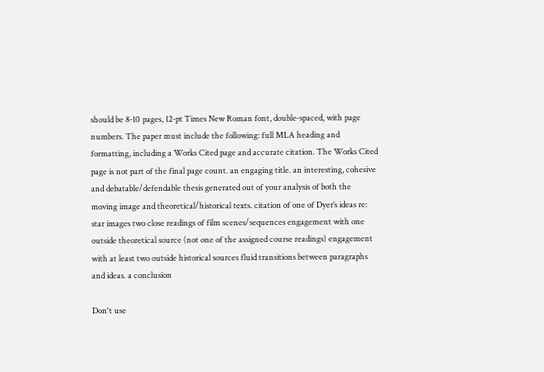should be 8-10 pages, 12-pt Times New Roman font, double-spaced, with page numbers. The paper must include the following: full MLA heading and formatting, including a Works Cited page and accurate citation. The Works Cited page is not part of the final page count. an engaging title. an interesting, cohesive and debatable/defendable thesis generated out of your analysis of both the moving image and theoretical/historical texts. citation of one of Dyer’s ideas re: star images two close readings of film scenes/sequences engagement with one outside theoretical source (not one of the assigned course readings) engagement with at least two outside historical sources fluid transitions between paragraphs and ideas. a conclusion

Don't use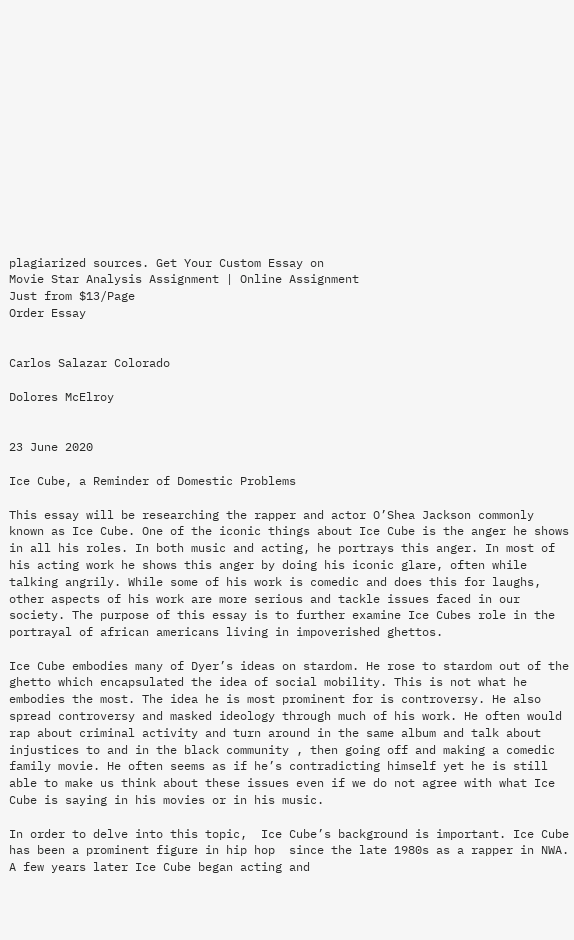plagiarized sources. Get Your Custom Essay on
Movie Star Analysis Assignment | Online Assignment
Just from $13/Page
Order Essay


Carlos Salazar Colorado

Dolores McElroy


23 June 2020

Ice Cube, a Reminder of Domestic Problems

This essay will be researching the rapper and actor O’Shea Jackson commonly known as Ice Cube. One of the iconic things about Ice Cube is the anger he shows in all his roles. In both music and acting, he portrays this anger. In most of his acting work he shows this anger by doing his iconic glare, often while talking angrily. While some of his work is comedic and does this for laughs, other aspects of his work are more serious and tackle issues faced in our society. The purpose of this essay is to further examine Ice Cubes role in the portrayal of african americans living in impoverished ghettos.

Ice Cube embodies many of Dyer’s ideas on stardom. He rose to stardom out of the ghetto which encapsulated the idea of social mobility. This is not what he embodies the most. The idea he is most prominent for is controversy. He also spread controversy and masked ideology through much of his work. He often would rap about criminal activity and turn around in the same album and talk about injustices to and in the black community , then going off and making a comedic family movie. He often seems as if he’s contradicting himself yet he is still able to make us think about these issues even if we do not agree with what Ice Cube is saying in his movies or in his music.

In order to delve into this topic,  Ice Cube’s background is important. Ice Cube has been a prominent figure in hip hop  since the late 1980s as a rapper in NWA. A few years later Ice Cube began acting and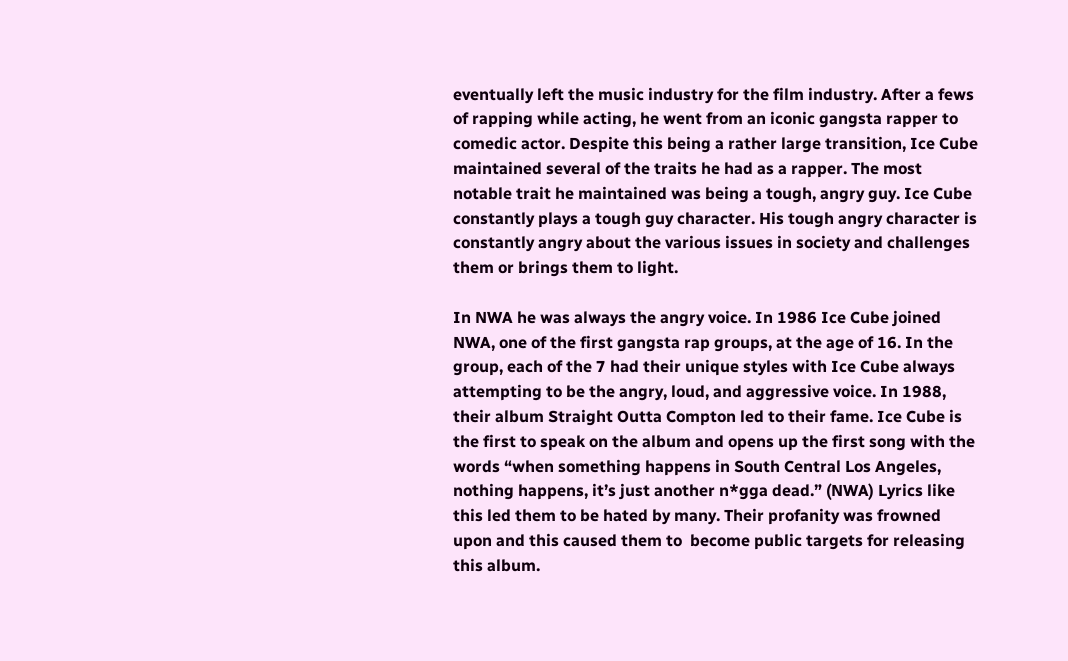eventually left the music industry for the film industry. After a fews of rapping while acting, he went from an iconic gangsta rapper to comedic actor. Despite this being a rather large transition, Ice Cube maintained several of the traits he had as a rapper. The most notable trait he maintained was being a tough, angry guy. Ice Cube constantly plays a tough guy character. His tough angry character is constantly angry about the various issues in society and challenges them or brings them to light.

In NWA he was always the angry voice. In 1986 Ice Cube joined NWA, one of the first gangsta rap groups, at the age of 16. In the group, each of the 7 had their unique styles with Ice Cube always attempting to be the angry, loud, and aggressive voice. In 1988, their album Straight Outta Compton led to their fame. Ice Cube is the first to speak on the album and opens up the first song with the words “when something happens in South Central Los Angeles, nothing happens, it’s just another n*gga dead.” (NWA) Lyrics like this led them to be hated by many. Their profanity was frowned upon and this caused them to  become public targets for releasing this album.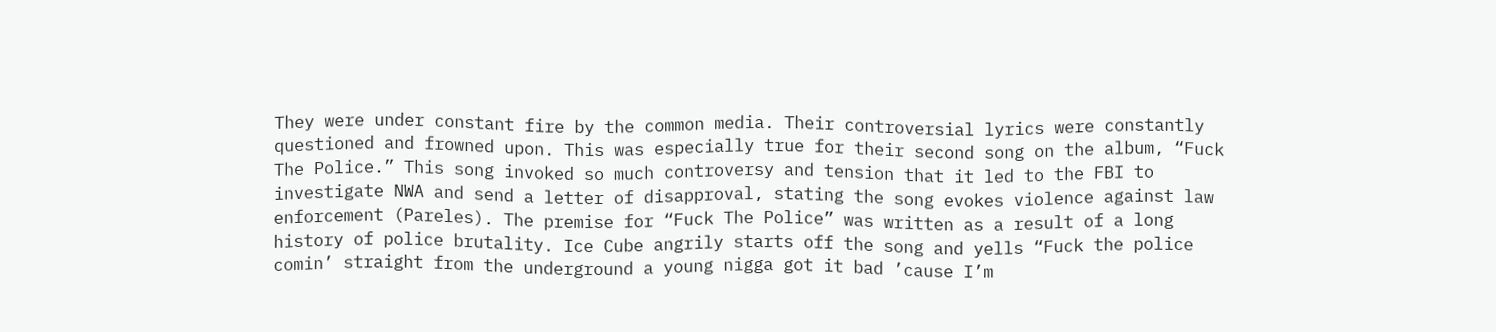They were under constant fire by the common media. Their controversial lyrics were constantly questioned and frowned upon. This was especially true for their second song on the album, “Fuck The Police.” This song invoked so much controversy and tension that it led to the FBI to investigate NWA and send a letter of disapproval, stating the song evokes violence against law enforcement (Pareles). The premise for “Fuck The Police” was written as a result of a long history of police brutality. Ice Cube angrily starts off the song and yells “Fuck the police comin’ straight from the underground a young nigga got it bad ’cause I’m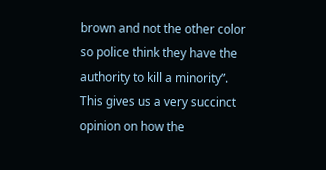brown and not the other color so police think they have the authority to kill a minority”. This gives us a very succinct opinion on how the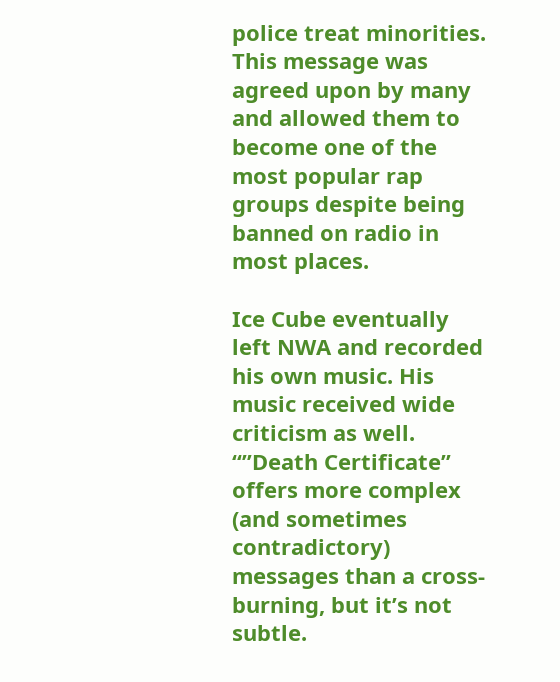police treat minorities. This message was agreed upon by many and allowed them to become one of the most popular rap groups despite being banned on radio in most places.

Ice Cube eventually left NWA and recorded his own music. His music received wide criticism as well. “”Death Certificate” offers more complex (and sometimes contradictory) messages than a cross-burning, but it’s not subtle.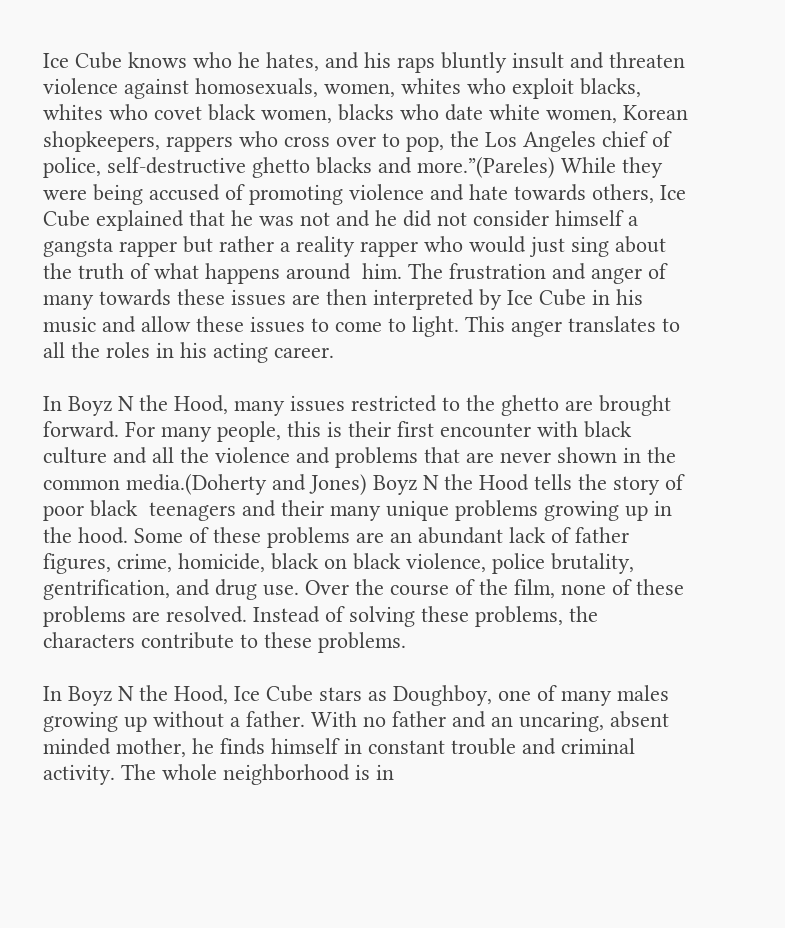Ice Cube knows who he hates, and his raps bluntly insult and threaten violence against homosexuals, women, whites who exploit blacks, whites who covet black women, blacks who date white women, Korean shopkeepers, rappers who cross over to pop, the Los Angeles chief of police, self-destructive ghetto blacks and more.”(Pareles) While they were being accused of promoting violence and hate towards others, Ice Cube explained that he was not and he did not consider himself a gangsta rapper but rather a reality rapper who would just sing about the truth of what happens around  him. The frustration and anger of many towards these issues are then interpreted by Ice Cube in his music and allow these issues to come to light. This anger translates to all the roles in his acting career.

In Boyz N the Hood, many issues restricted to the ghetto are brought forward. For many people, this is their first encounter with black culture and all the violence and problems that are never shown in the common media.(Doherty and Jones) Boyz N the Hood tells the story of poor black  teenagers and their many unique problems growing up in the hood. Some of these problems are an abundant lack of father figures, crime, homicide, black on black violence, police brutality, gentrification, and drug use. Over the course of the film, none of these problems are resolved. Instead of solving these problems, the characters contribute to these problems.

In Boyz N the Hood, Ice Cube stars as Doughboy, one of many males growing up without a father. With no father and an uncaring, absent minded mother, he finds himself in constant trouble and criminal activity. The whole neighborhood is in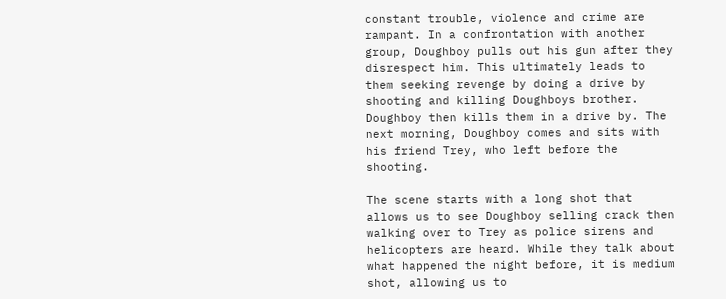constant trouble, violence and crime are rampant. In a confrontation with another group, Doughboy pulls out his gun after they disrespect him. This ultimately leads to them seeking revenge by doing a drive by shooting and killing Doughboys brother. Doughboy then kills them in a drive by. The next morning, Doughboy comes and sits with his friend Trey, who left before the shooting.

The scene starts with a long shot that allows us to see Doughboy selling crack then walking over to Trey as police sirens and helicopters are heard. While they talk about what happened the night before, it is medium shot, allowing us to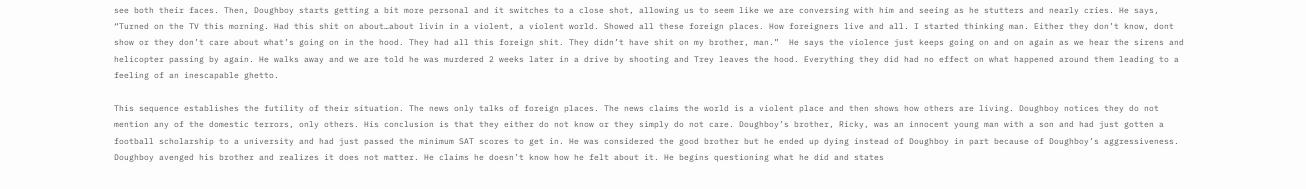see both their faces. Then, Doughboy starts getting a bit more personal and it switches to a close shot, allowing us to seem like we are conversing with him and seeing as he stutters and nearly cries. He says, “Turned on the TV this morning. Had this shit on about…about livin in a violent, a violent world. Showed all these foreign places. How foreigners live and all. I started thinking man. Either they don’t know, dont show or they don’t care about what’s going on in the hood. They had all this foreign shit. They didn’t have shit on my brother, man.”  He says the violence just keeps going on and on again as we hear the sirens and helicopter passing by again. He walks away and we are told he was murdered 2 weeks later in a drive by shooting and Trey leaves the hood. Everything they did had no effect on what happened around them leading to a feeling of an inescapable ghetto.

This sequence establishes the futility of their situation. The news only talks of foreign places. The news claims the world is a violent place and then shows how others are living. Doughboy notices they do not mention any of the domestic terrors, only others. His conclusion is that they either do not know or they simply do not care. Doughboy’s brother, Ricky, was an innocent young man with a son and had just gotten a football scholarship to a university and had just passed the minimum SAT scores to get in. He was considered the good brother but he ended up dying instead of Doughboy in part because of Doughboy’s aggressiveness. Doughboy avenged his brother and realizes it does not matter. He claims he doesn’t know how he felt about it. He begins questioning what he did and states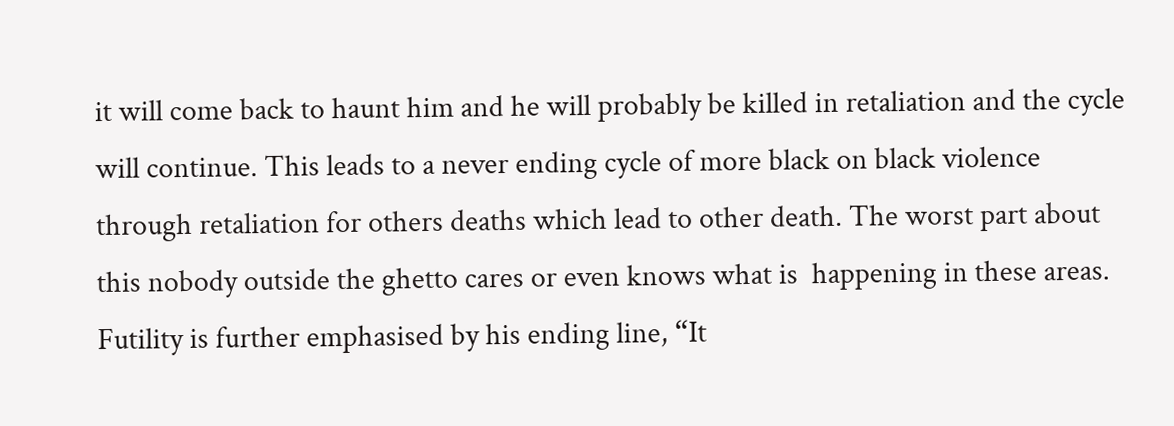it will come back to haunt him and he will probably be killed in retaliation and the cycle will continue. This leads to a never ending cycle of more black on black violence through retaliation for others deaths which lead to other death. The worst part about this nobody outside the ghetto cares or even knows what is  happening in these areas. Futility is further emphasised by his ending line, “It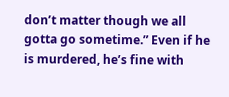don’t matter though we all gotta go sometime.” Even if he is murdered, he’s fine with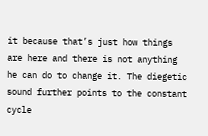it because that’s just how things are here and there is not anything he can do to change it. The diegetic sound further points to the constant cycle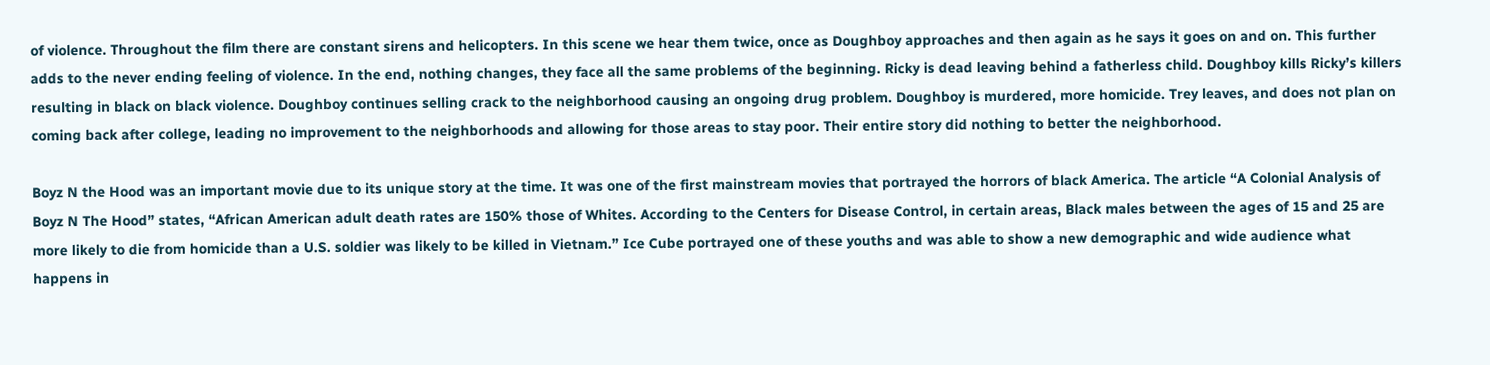of violence. Throughout the film there are constant sirens and helicopters. In this scene we hear them twice, once as Doughboy approaches and then again as he says it goes on and on. This further adds to the never ending feeling of violence. In the end, nothing changes, they face all the same problems of the beginning. Ricky is dead leaving behind a fatherless child. Doughboy kills Ricky’s killers resulting in black on black violence. Doughboy continues selling crack to the neighborhood causing an ongoing drug problem. Doughboy is murdered, more homicide. Trey leaves, and does not plan on coming back after college, leading no improvement to the neighborhoods and allowing for those areas to stay poor. Their entire story did nothing to better the neighborhood.

Boyz N the Hood was an important movie due to its unique story at the time. It was one of the first mainstream movies that portrayed the horrors of black America. The article “A Colonial Analysis of Boyz N The Hood” states, “African American adult death rates are 150% those of Whites. According to the Centers for Disease Control, in certain areas, Black males between the ages of 15 and 25 are more likely to die from homicide than a U.S. soldier was likely to be killed in Vietnam.” Ice Cube portrayed one of these youths and was able to show a new demographic and wide audience what happens in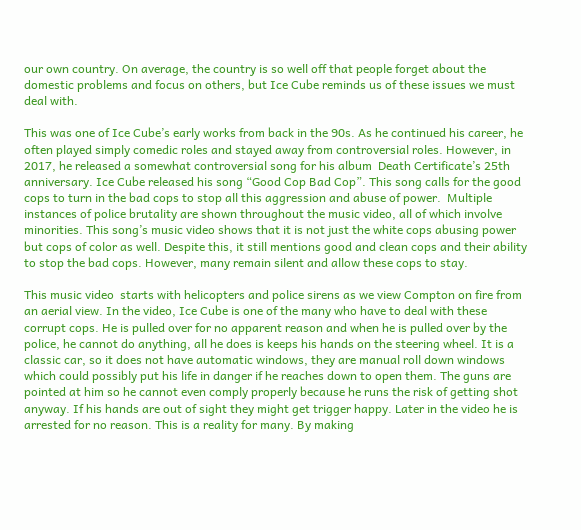our own country. On average, the country is so well off that people forget about the domestic problems and focus on others, but Ice Cube reminds us of these issues we must deal with.

This was one of Ice Cube’s early works from back in the 90s. As he continued his career, he often played simply comedic roles and stayed away from controversial roles. However, in 2017, he released a somewhat controversial song for his album  Death Certificate’s 25th anniversary. Ice Cube released his song “Good Cop Bad Cop”. This song calls for the good cops to turn in the bad cops to stop all this aggression and abuse of power.  Multiple instances of police brutality are shown throughout the music video, all of which involve minorities. This song’s music video shows that it is not just the white cops abusing power but cops of color as well. Despite this, it still mentions good and clean cops and their ability to stop the bad cops. However, many remain silent and allow these cops to stay.

This music video  starts with helicopters and police sirens as we view Compton on fire from an aerial view. In the video, Ice Cube is one of the many who have to deal with these corrupt cops. He is pulled over for no apparent reason and when he is pulled over by the police, he cannot do anything, all he does is keeps his hands on the steering wheel. It is a classic car, so it does not have automatic windows, they are manual roll down windows which could possibly put his life in danger if he reaches down to open them. The guns are pointed at him so he cannot even comply properly because he runs the risk of getting shot anyway. If his hands are out of sight they might get trigger happy. Later in the video he is arrested for no reason. This is a reality for many. By making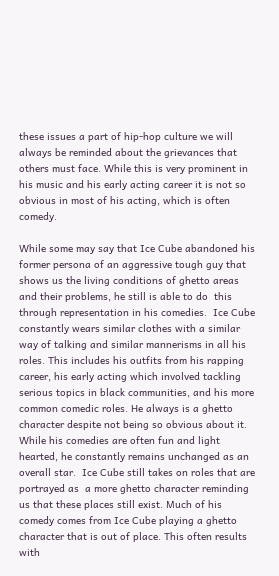these issues a part of hip-hop culture we will always be reminded about the grievances that others must face. While this is very prominent in his music and his early acting career it is not so obvious in most of his acting, which is often comedy.

While some may say that Ice Cube abandoned his former persona of an aggressive tough guy that  shows us the living conditions of ghetto areas and their problems, he still is able to do  this through representation in his comedies.  Ice Cube constantly wears similar clothes with a similar way of talking and similar mannerisms in all his roles. This includes his outfits from his rapping career, his early acting which involved tackling serious topics in black communities, and his more common comedic roles. He always is a ghetto character despite not being so obvious about it. While his comedies are often fun and light hearted, he constantly remains unchanged as an overall star.  Ice Cube still takes on roles that are portrayed as  a more ghetto character reminding us that these places still exist. Much of his comedy comes from Ice Cube playing a ghetto character that is out of place. This often results with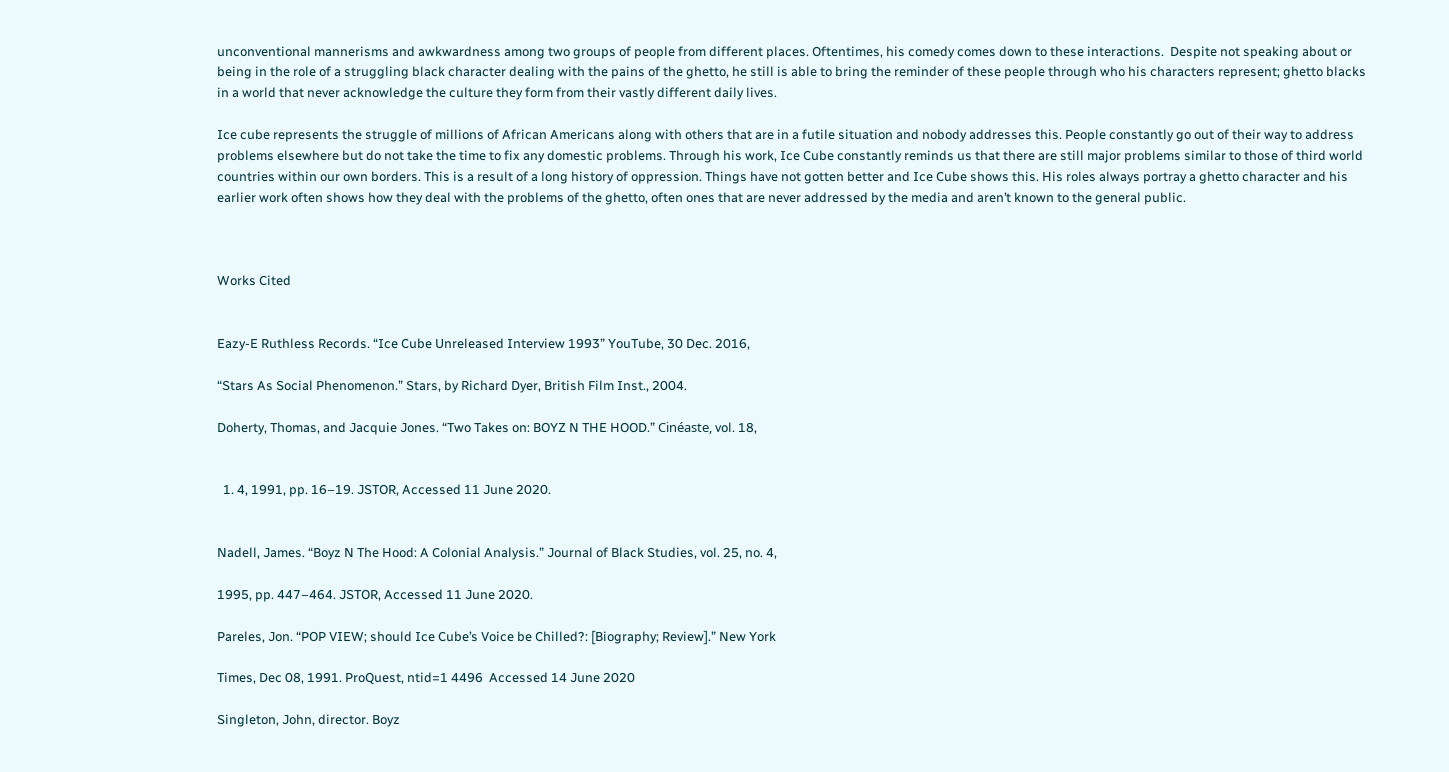unconventional mannerisms and awkwardness among two groups of people from different places. Oftentimes, his comedy comes down to these interactions.  Despite not speaking about or being in the role of a struggling black character dealing with the pains of the ghetto, he still is able to bring the reminder of these people through who his characters represent; ghetto blacks in a world that never acknowledge the culture they form from their vastly different daily lives.

Ice cube represents the struggle of millions of African Americans along with others that are in a futile situation and nobody addresses this. People constantly go out of their way to address problems elsewhere but do not take the time to fix any domestic problems. Through his work, Ice Cube constantly reminds us that there are still major problems similar to those of third world countries within our own borders. This is a result of a long history of oppression. Things have not gotten better and Ice Cube shows this. His roles always portray a ghetto character and his earlier work often shows how they deal with the problems of the ghetto, often ones that are never addressed by the media and aren’t known to the general public.



Works Cited


Eazy-E Ruthless Records. “Ice Cube Unreleased Interview 1993” YouTube, 30 Dec. 2016,

“Stars As Social Phenomenon.” Stars, by Richard Dyer, British Film Inst., 2004.

Doherty, Thomas, and Jacquie Jones. “Two Takes on: BOYZ N THE HOOD.” Cinéaste, vol. 18,


  1. 4, 1991, pp. 16–19. JSTOR, Accessed 11 June 2020.


Nadell, James. “Boyz N The Hood: A Colonial Analysis.” Journal of Black Studies, vol. 25, no. 4,

1995, pp. 447–464. JSTOR, Accessed 11 June 2020.

Pareles, Jon. “POP VIEW; should Ice Cube’s Voice be Chilled?: [Biography; Review].” New York

Times, Dec 08, 1991. ProQuest, ntid=1 4496  Accessed 14 June 2020

Singleton, John, director. Boyz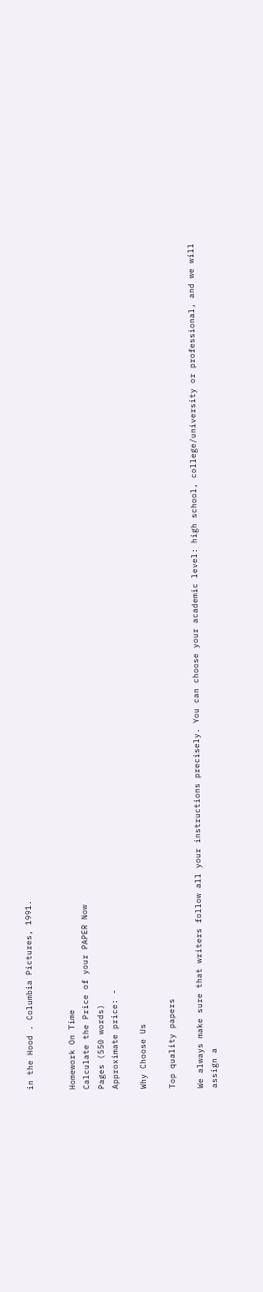in the Hood . Columbia Pictures, 1991.


Homework On Time
Calculate the Price of your PAPER Now
Pages (550 words)
Approximate price: -

Why Choose Us

Top quality papers

We always make sure that writers follow all your instructions precisely. You can choose your academic level: high school, college/university or professional, and we will assign a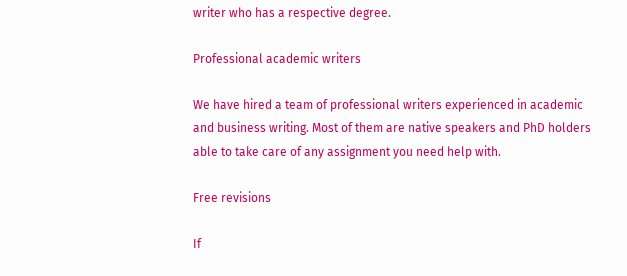writer who has a respective degree.

Professional academic writers

We have hired a team of professional writers experienced in academic and business writing. Most of them are native speakers and PhD holders able to take care of any assignment you need help with.

Free revisions

If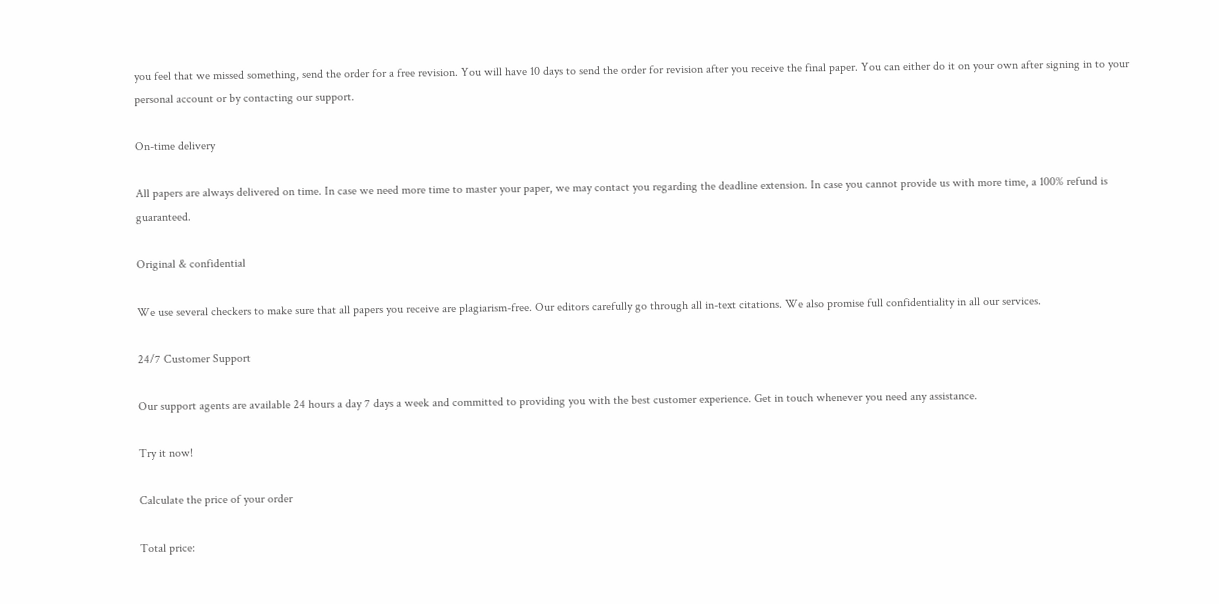you feel that we missed something, send the order for a free revision. You will have 10 days to send the order for revision after you receive the final paper. You can either do it on your own after signing in to your personal account or by contacting our support.

On-time delivery

All papers are always delivered on time. In case we need more time to master your paper, we may contact you regarding the deadline extension. In case you cannot provide us with more time, a 100% refund is guaranteed.

Original & confidential

We use several checkers to make sure that all papers you receive are plagiarism-free. Our editors carefully go through all in-text citations. We also promise full confidentiality in all our services.

24/7 Customer Support

Our support agents are available 24 hours a day 7 days a week and committed to providing you with the best customer experience. Get in touch whenever you need any assistance.

Try it now!

Calculate the price of your order

Total price: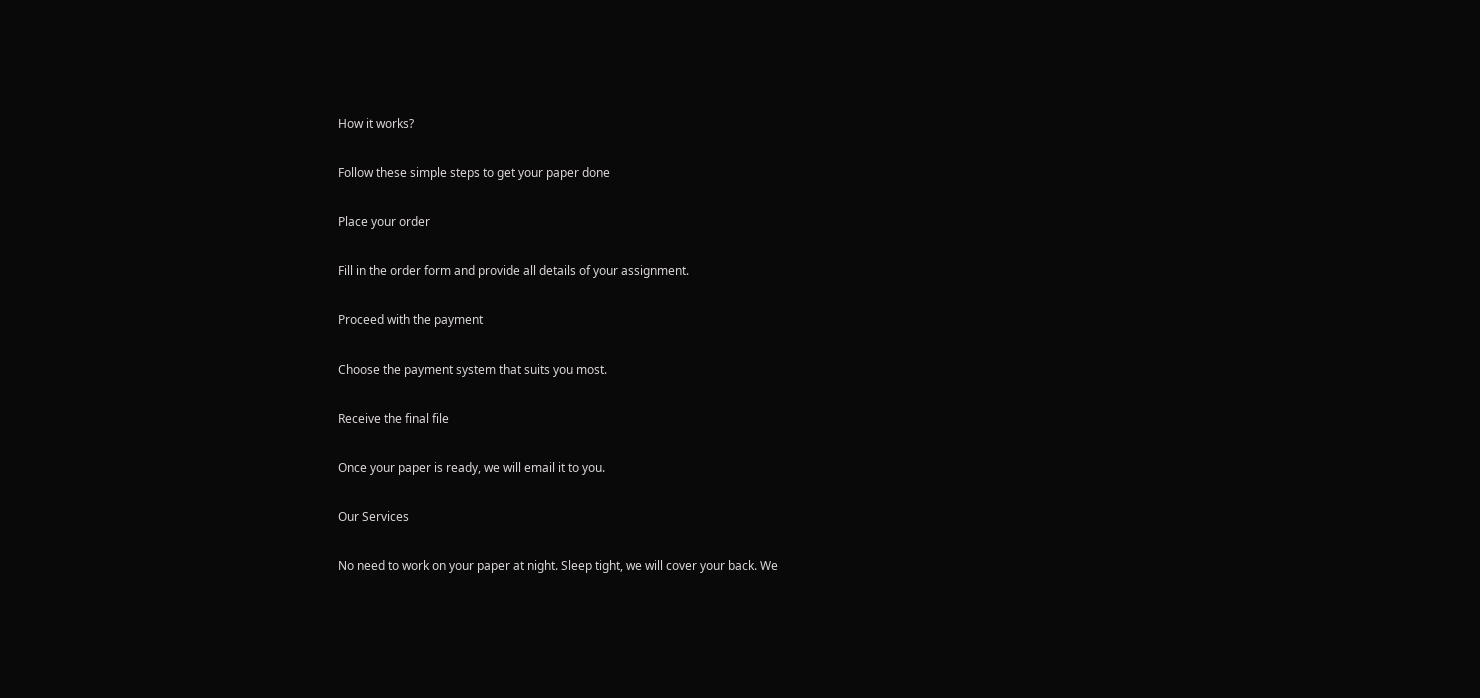How it works?

Follow these simple steps to get your paper done

Place your order

Fill in the order form and provide all details of your assignment.

Proceed with the payment

Choose the payment system that suits you most.

Receive the final file

Once your paper is ready, we will email it to you.

Our Services

No need to work on your paper at night. Sleep tight, we will cover your back. We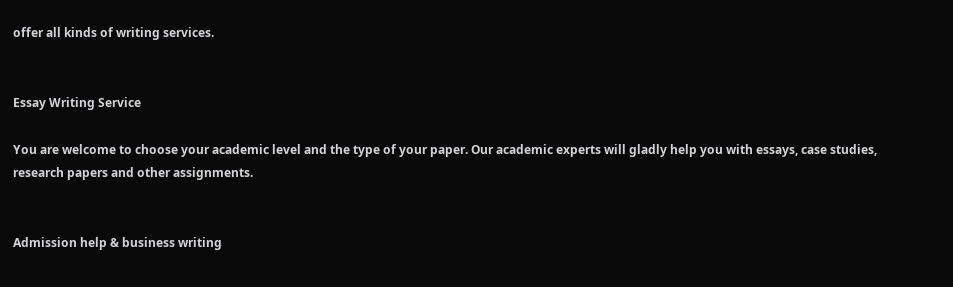offer all kinds of writing services.


Essay Writing Service

You are welcome to choose your academic level and the type of your paper. Our academic experts will gladly help you with essays, case studies, research papers and other assignments.


Admission help & business writing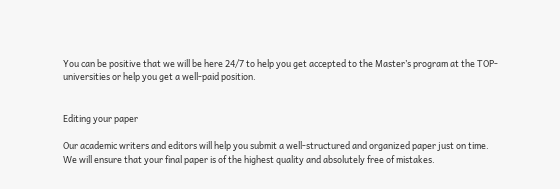You can be positive that we will be here 24/7 to help you get accepted to the Master’s program at the TOP-universities or help you get a well-paid position.


Editing your paper

Our academic writers and editors will help you submit a well-structured and organized paper just on time. We will ensure that your final paper is of the highest quality and absolutely free of mistakes.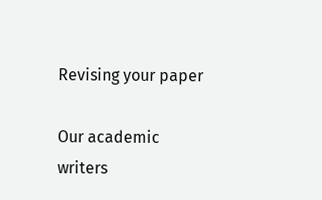Revising your paper

Our academic writers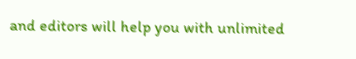and editors will help you with unlimited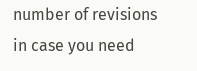number of revisions in case you need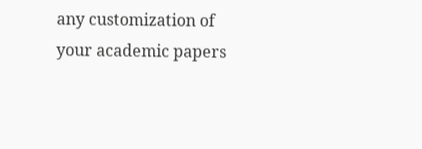any customization of your academic papers